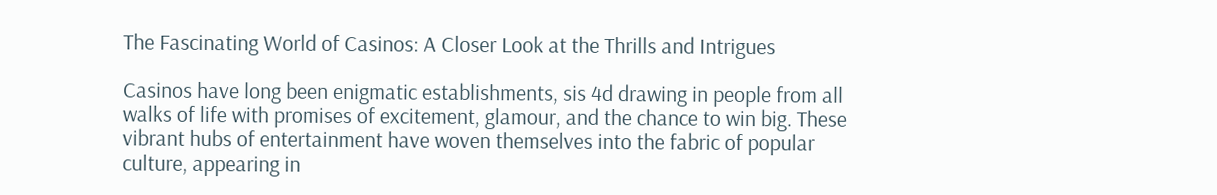The Fascinating World of Casinos: A Closer Look at the Thrills and Intrigues

Casinos have long been enigmatic establishments, sis 4d drawing in people from all walks of life with promises of excitement, glamour, and the chance to win big. These vibrant hubs of entertainment have woven themselves into the fabric of popular culture, appearing in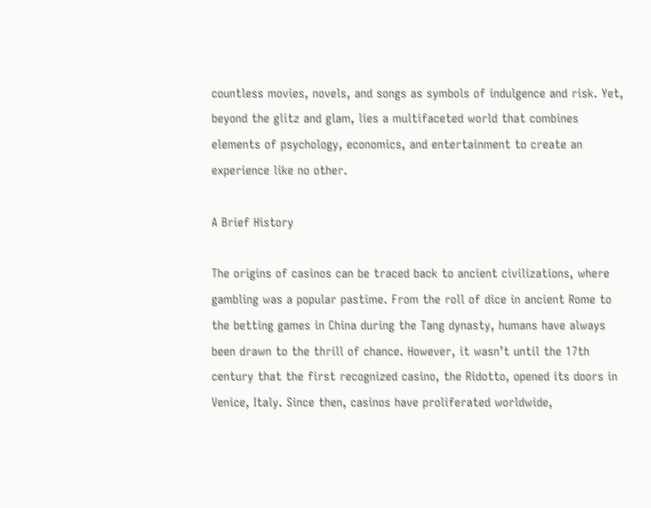countless movies, novels, and songs as symbols of indulgence and risk. Yet, beyond the glitz and glam, lies a multifaceted world that combines elements of psychology, economics, and entertainment to create an experience like no other.

A Brief History

The origins of casinos can be traced back to ancient civilizations, where gambling was a popular pastime. From the roll of dice in ancient Rome to the betting games in China during the Tang dynasty, humans have always been drawn to the thrill of chance. However, it wasn’t until the 17th century that the first recognized casino, the Ridotto, opened its doors in Venice, Italy. Since then, casinos have proliferated worldwide,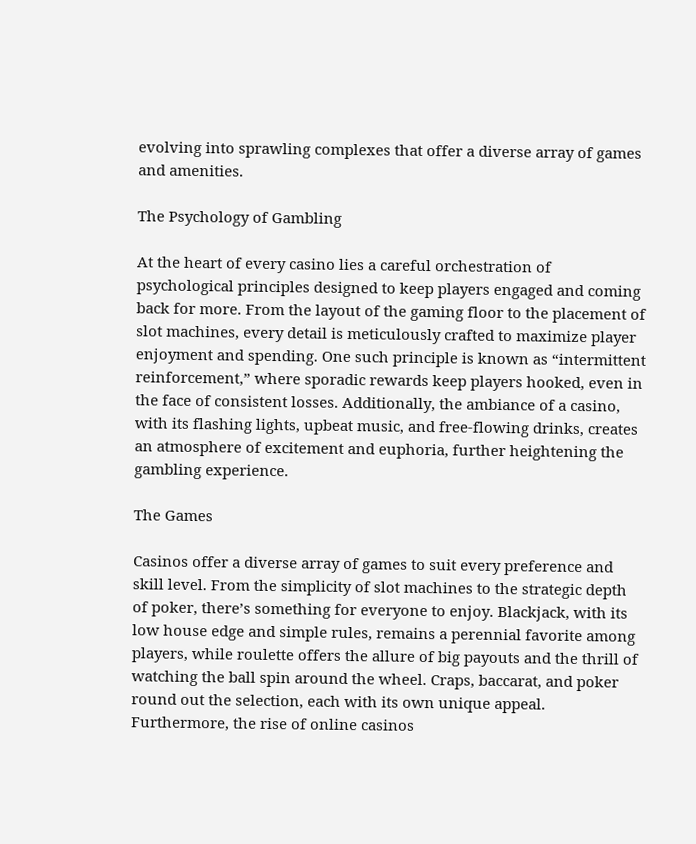evolving into sprawling complexes that offer a diverse array of games and amenities.

The Psychology of Gambling

At the heart of every casino lies a careful orchestration of psychological principles designed to keep players engaged and coming back for more. From the layout of the gaming floor to the placement of slot machines, every detail is meticulously crafted to maximize player enjoyment and spending. One such principle is known as “intermittent reinforcement,” where sporadic rewards keep players hooked, even in the face of consistent losses. Additionally, the ambiance of a casino, with its flashing lights, upbeat music, and free-flowing drinks, creates an atmosphere of excitement and euphoria, further heightening the gambling experience.

The Games

Casinos offer a diverse array of games to suit every preference and skill level. From the simplicity of slot machines to the strategic depth of poker, there’s something for everyone to enjoy. Blackjack, with its low house edge and simple rules, remains a perennial favorite among players, while roulette offers the allure of big payouts and the thrill of watching the ball spin around the wheel. Craps, baccarat, and poker round out the selection, each with its own unique appeal. Furthermore, the rise of online casinos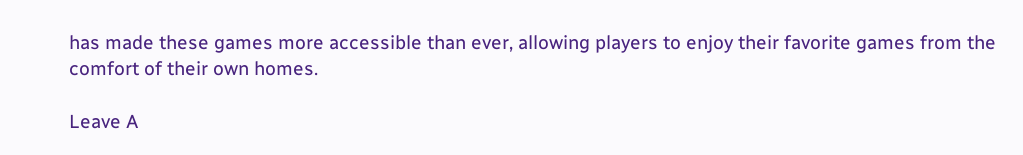has made these games more accessible than ever, allowing players to enjoy their favorite games from the comfort of their own homes.

Leave A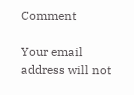Comment

Your email address will not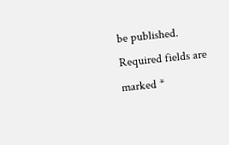be published. Required fields are marked *